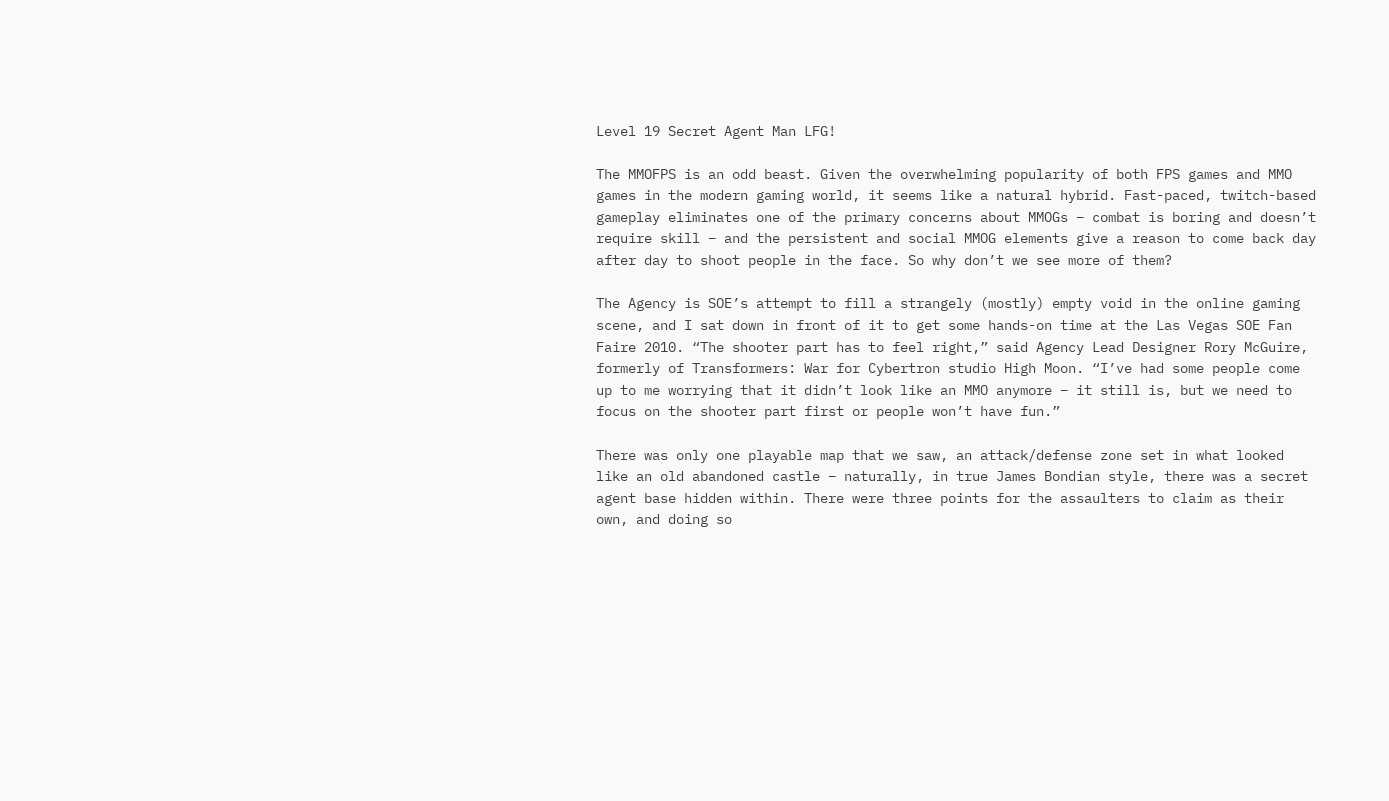Level 19 Secret Agent Man LFG!

The MMOFPS is an odd beast. Given the overwhelming popularity of both FPS games and MMO games in the modern gaming world, it seems like a natural hybrid. Fast-paced, twitch-based gameplay eliminates one of the primary concerns about MMOGs – combat is boring and doesn’t require skill – and the persistent and social MMOG elements give a reason to come back day after day to shoot people in the face. So why don’t we see more of them?

The Agency is SOE’s attempt to fill a strangely (mostly) empty void in the online gaming scene, and I sat down in front of it to get some hands-on time at the Las Vegas SOE Fan Faire 2010. “The shooter part has to feel right,” said Agency Lead Designer Rory McGuire, formerly of Transformers: War for Cybertron studio High Moon. “I’ve had some people come up to me worrying that it didn’t look like an MMO anymore – it still is, but we need to focus on the shooter part first or people won’t have fun.”

There was only one playable map that we saw, an attack/defense zone set in what looked like an old abandoned castle – naturally, in true James Bondian style, there was a secret agent base hidden within. There were three points for the assaulters to claim as their own, and doing so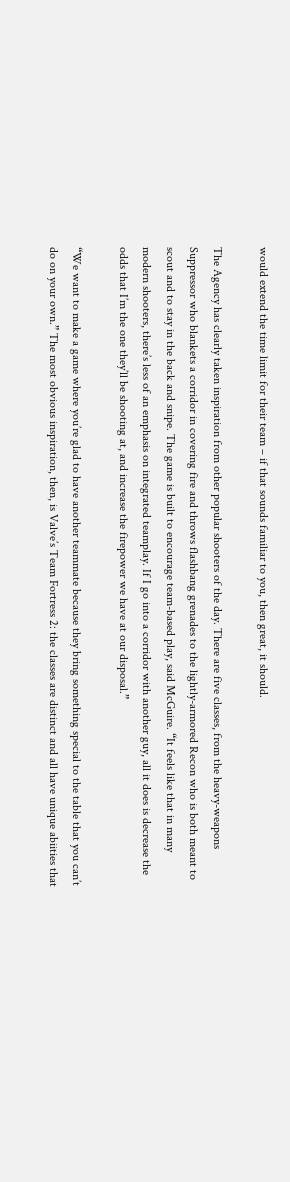would extend the time limit for their team – if that sounds familiar to you, then great, it should.

The Agency has clearly taken inspiration from other popular shooters of the day. There are five classes, from the heavy-weapons Suppressor who blankets a corridor in covering fire and throws flashbang grenades to the lightly-armored Recon who is both meant to scout and to stay in the back and snipe. The game is built to encourage team-based play, said McGuire. “It feels like that in many modern shooters, there’s less of an emphasis on integrated teamplay. If I go into a corridor with another guy, all it does is decrease the odds that I’m the one they’ll be shooting at, and increase the firepower we have at our disposal.”

“We want to make a game where you’re glad to have another teammate because they bring something special to the table that you can’t do on your own.” The most obvious inspiration, then, is Valve’s Team Fortress 2: the classes are distinct and all have unique abiities that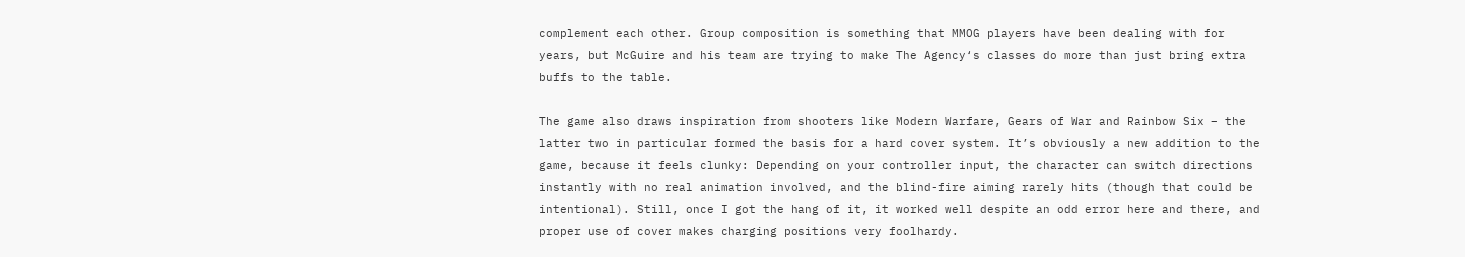complement each other. Group composition is something that MMOG players have been dealing with for years, but McGuire and his team are trying to make The Agency‘s classes do more than just bring extra buffs to the table.

The game also draws inspiration from shooters like Modern Warfare, Gears of War and Rainbow Six – the latter two in particular formed the basis for a hard cover system. It’s obviously a new addition to the game, because it feels clunky: Depending on your controller input, the character can switch directions instantly with no real animation involved, and the blind-fire aiming rarely hits (though that could be intentional). Still, once I got the hang of it, it worked well despite an odd error here and there, and proper use of cover makes charging positions very foolhardy.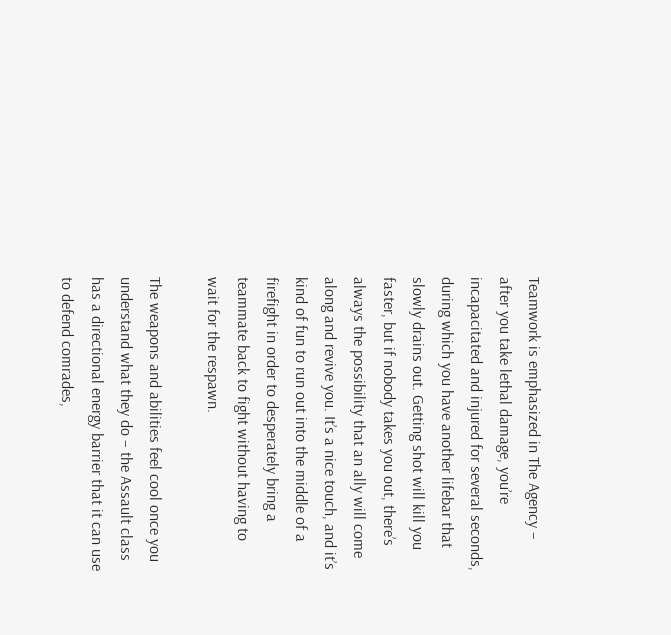Teamwork is emphasized in The Agency – after you take lethal damage, you’re incapacitated and injured for several seconds, during which you have another lifebar that slowly drains out. Getting shot will kill you faster, but if nobody takes you out, there’s always the possibility that an ally will come along and revive you. It’s a nice touch, and it’s kind of fun to run out into the middle of a firefight in order to desperately bring a teammate back to fight without having to wait for the respawn.

The weapons and abilities feel cool once you understand what they do – the Assault class has a directional energy barrier that it can use to defend comrades,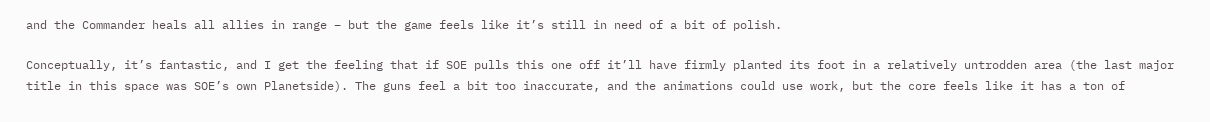and the Commander heals all allies in range – but the game feels like it’s still in need of a bit of polish.

Conceptually, it’s fantastic, and I get the feeling that if SOE pulls this one off it’ll have firmly planted its foot in a relatively untrodden area (the last major title in this space was SOE’s own Planetside). The guns feel a bit too inaccurate, and the animations could use work, but the core feels like it has a ton of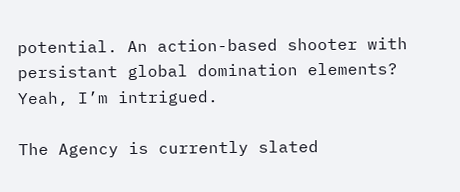potential. An action-based shooter with persistant global domination elements? Yeah, I’m intrigued.

The Agency is currently slated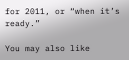for 2011, or “when it’s ready.”

You may also like